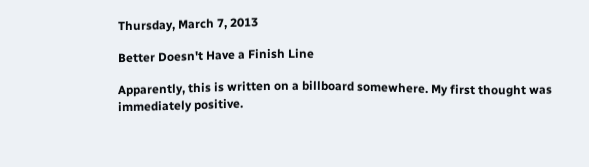Thursday, March 7, 2013

Better Doesn't Have a Finish Line

Apparently, this is written on a billboard somewhere. My first thought was immediately positive.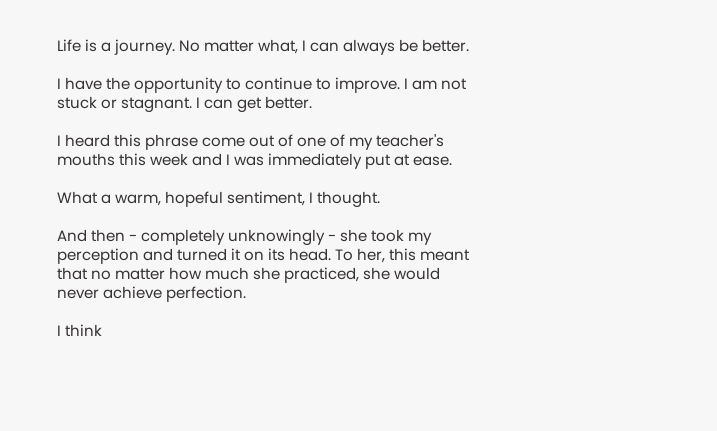Life is a journey. No matter what, I can always be better.

I have the opportunity to continue to improve. I am not stuck or stagnant. I can get better.

I heard this phrase come out of one of my teacher's mouths this week and I was immediately put at ease.

What a warm, hopeful sentiment, I thought.

And then - completely unknowingly - she took my perception and turned it on its head. To her, this meant that no matter how much she practiced, she would never achieve perfection.

I think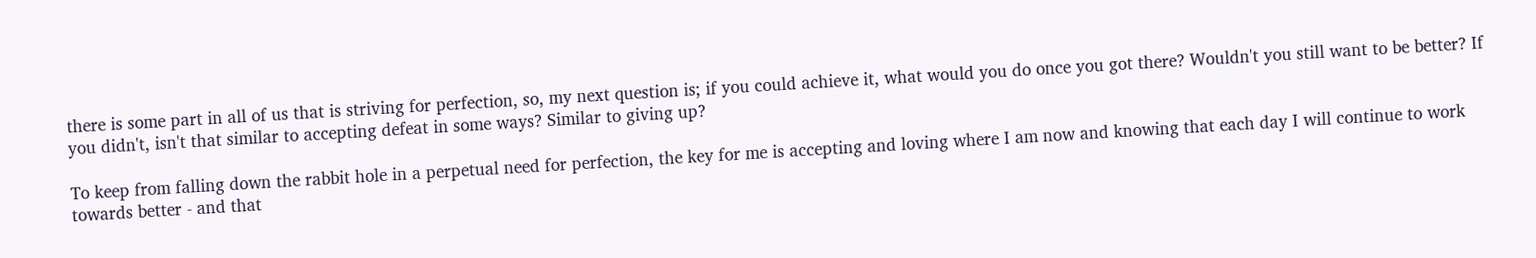there is some part in all of us that is striving for perfection, so, my next question is; if you could achieve it, what would you do once you got there? Wouldn't you still want to be better? If you didn't, isn't that similar to accepting defeat in some ways? Similar to giving up?

To keep from falling down the rabbit hole in a perpetual need for perfection, the key for me is accepting and loving where I am now and knowing that each day I will continue to work towards better - and that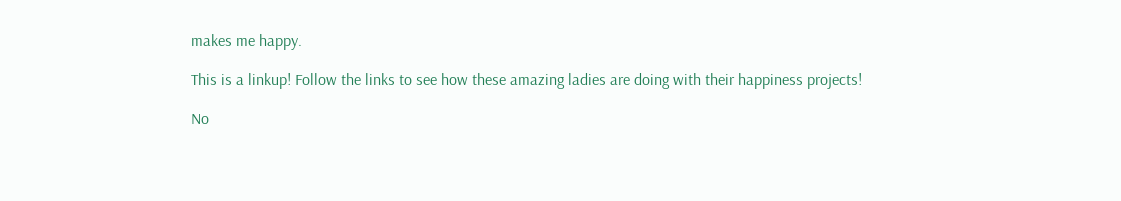makes me happy.

This is a linkup! Follow the links to see how these amazing ladies are doing with their happiness projects!

No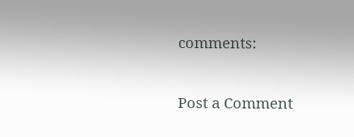comments:

Post a Comment